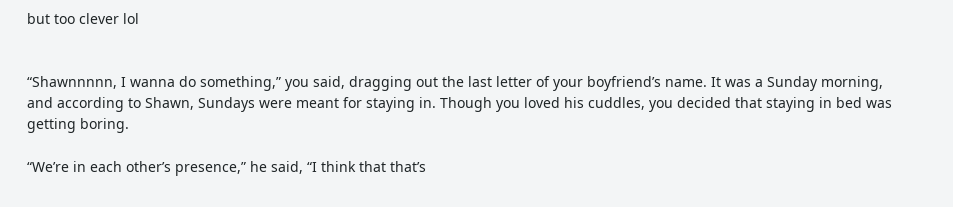but too clever lol


“Shawnnnnn, I wanna do something,” you said, dragging out the last letter of your boyfriend’s name. It was a Sunday morning, and according to Shawn, Sundays were meant for staying in. Though you loved his cuddles, you decided that staying in bed was getting boring.

“We’re in each other’s presence,” he said, “I think that that’s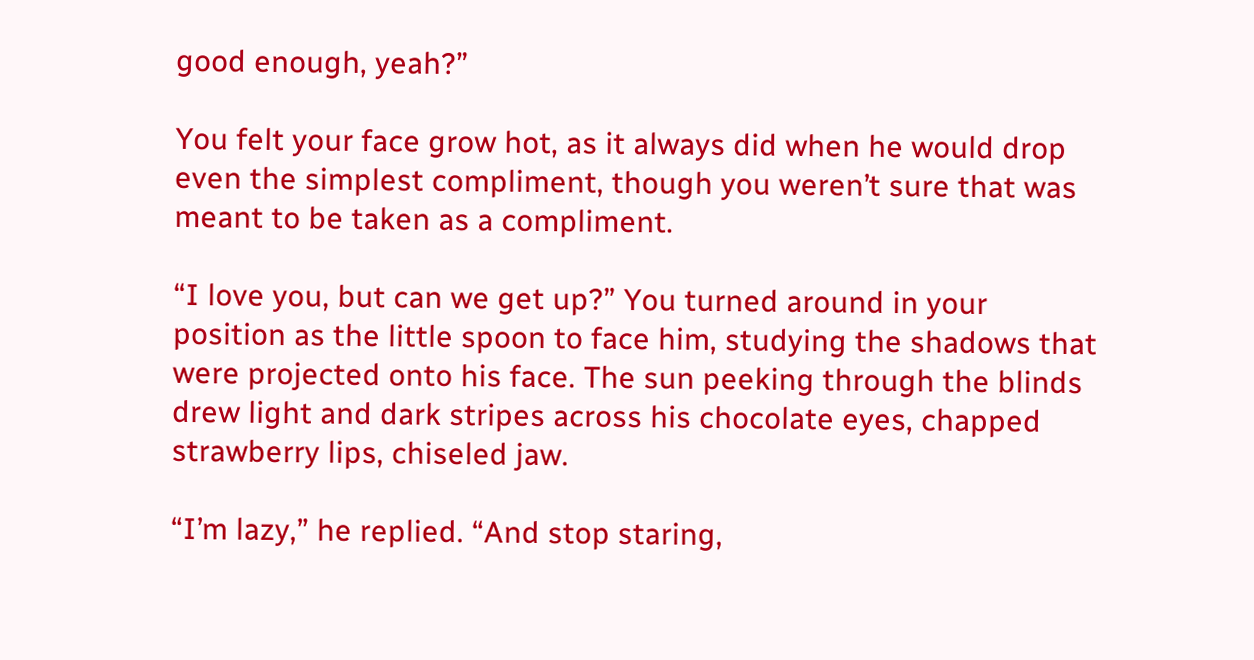good enough, yeah?”

You felt your face grow hot, as it always did when he would drop even the simplest compliment, though you weren’t sure that was meant to be taken as a compliment.

“I love you, but can we get up?” You turned around in your position as the little spoon to face him, studying the shadows that were projected onto his face. The sun peeking through the blinds drew light and dark stripes across his chocolate eyes, chapped strawberry lips, chiseled jaw.

“I’m lazy,” he replied. “And stop staring,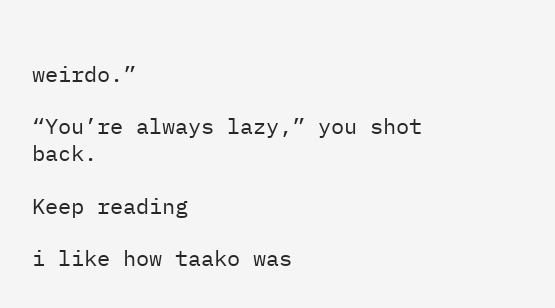weirdo.”

“You’re always lazy,” you shot back.

Keep reading

i like how taako was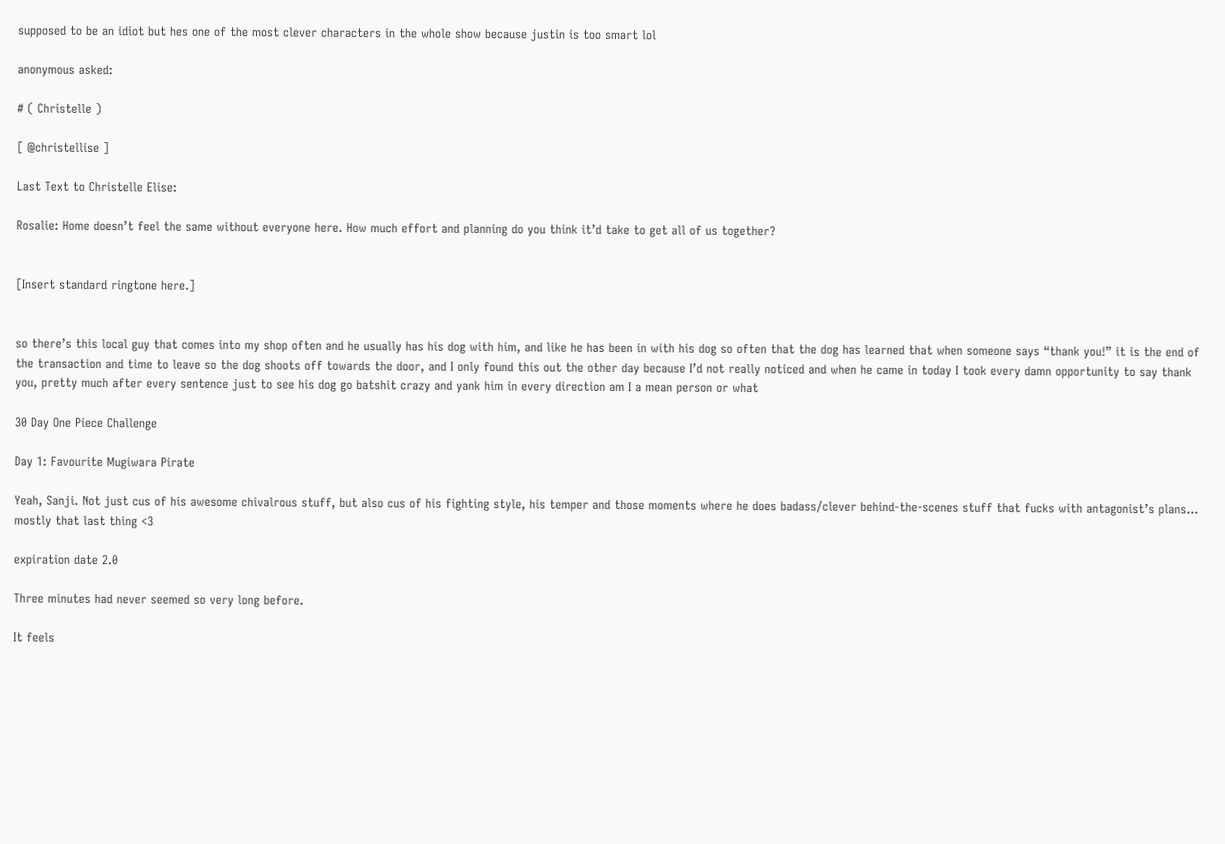supposed to be an idiot but hes one of the most clever characters in the whole show because justin is too smart lol

anonymous asked:

# ( Christelle )

[ @christellise ]

Last Text to Christelle Elise:

Rosalie: Home doesn’t feel the same without everyone here. How much effort and planning do you think it’d take to get all of us together?


[Insert standard ringtone here.]


so there’s this local guy that comes into my shop often and he usually has his dog with him, and like he has been in with his dog so often that the dog has learned that when someone says “thank you!” it is the end of the transaction and time to leave so the dog shoots off towards the door, and I only found this out the other day because I’d not really noticed and when he came in today I took every damn opportunity to say thank you, pretty much after every sentence just to see his dog go batshit crazy and yank him in every direction am I a mean person or what

30 Day One Piece Challenge

Day 1: Favourite Mugiwara Pirate

Yeah, Sanji. Not just cus of his awesome chivalrous stuff, but also cus of his fighting style, his temper and those moments where he does badass/clever behind-the-scenes stuff that fucks with antagonist’s plans… mostly that last thing <3

expiration date 2.0

Three minutes had never seemed so very long before.

It feels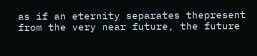as if an eternity separates thepresent from the very near future, the future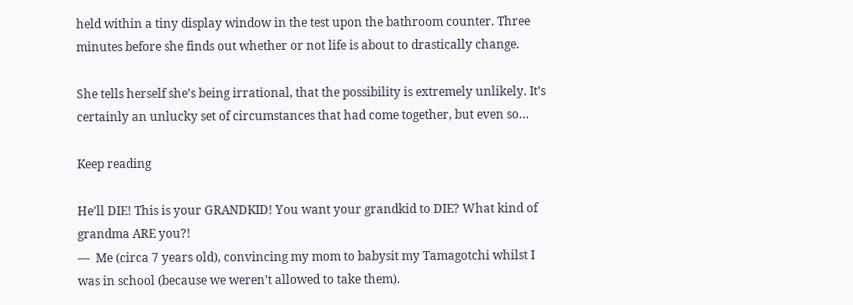held within a tiny display window in the test upon the bathroom counter. Three minutes before she finds out whether or not life is about to drastically change.

She tells herself she’s being irrational, that the possibility is extremely unlikely. It’s certainly an unlucky set of circumstances that had come together, but even so…

Keep reading

He’ll DIE! This is your GRANDKID! You want your grandkid to DIE? What kind of grandma ARE you?!
—  Me (circa 7 years old), convincing my mom to babysit my Tamagotchi whilst I was in school (because we weren’t allowed to take them).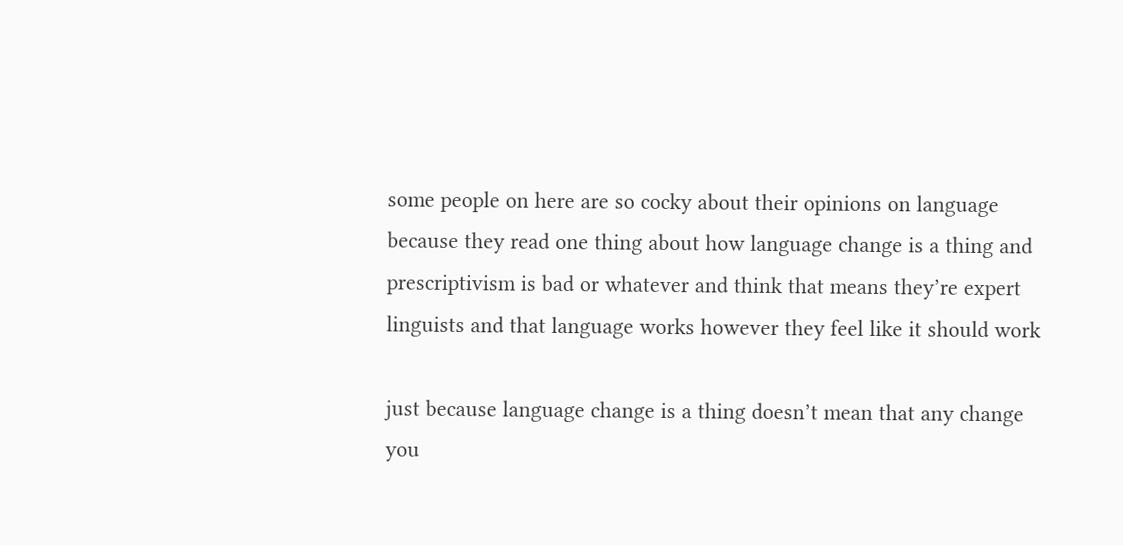some people on here are so cocky about their opinions on language because they read one thing about how language change is a thing and prescriptivism is bad or whatever and think that means they’re expert linguists and that language works however they feel like it should work

just because language change is a thing doesn’t mean that any change you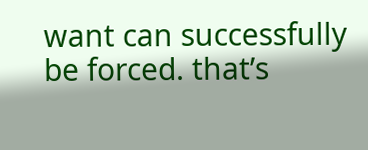want can successfully be forced. that’s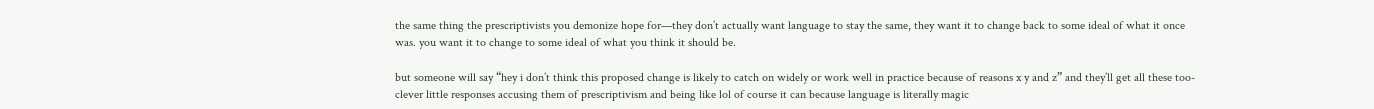the same thing the prescriptivists you demonize hope for—they don’t actually want language to stay the same, they want it to change back to some ideal of what it once was. you want it to change to some ideal of what you think it should be.

but someone will say “hey i don’t think this proposed change is likely to catch on widely or work well in practice because of reasons x y and z” and they’ll get all these too-clever little responses accusing them of prescriptivism and being like lol of course it can because language is literally magic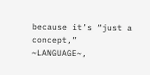because it’s “just a concept,” ~LANGUAGE~,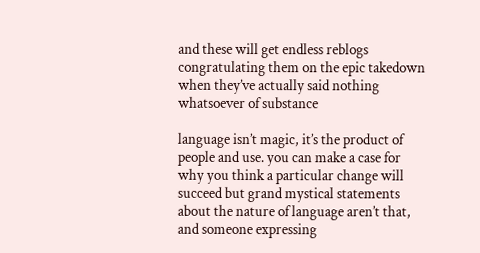and these will get endless reblogs congratulating them on the epic takedown when they’ve actually said nothing whatsoever of substance

language isn’t magic, it’s the product of people and use. you can make a case for why you think a particular change will succeed but grand mystical statements about the nature of language aren’t that, and someone expressing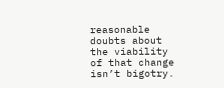reasonable doubts about the viability of that change isn’t bigotry.